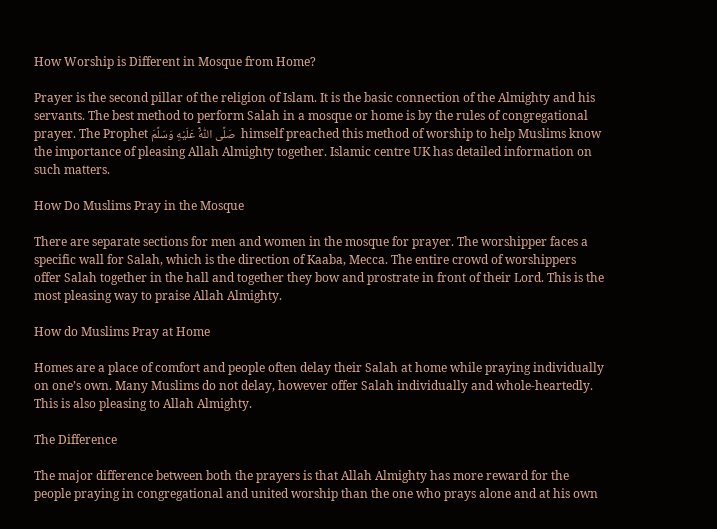How Worship is Different in Mosque from Home?

Prayer is the second pillar of the religion of Islam. It is the basic connection of the Almighty and his servants. The best method to perform Salah in a mosque or home is by the rules of congregational prayer. The Prophet صَلَّى ٱللّٰهُ عَلَيْهِ وَسَلَّمَ  himself preached this method of worship to help Muslims know the importance of pleasing Allah Almighty together. Islamic centre UK has detailed information on such matters.

How Do Muslims Pray in the Mosque

There are separate sections for men and women in the mosque for prayer. The worshipper faces a specific wall for Salah, which is the direction of Kaaba, Mecca. The entire crowd of worshippers offer Salah together in the hall and together they bow and prostrate in front of their Lord. This is the most pleasing way to praise Allah Almighty.

How do Muslims Pray at Home

Homes are a place of comfort and people often delay their Salah at home while praying individually on one’s own. Many Muslims do not delay, however offer Salah individually and whole-heartedly. This is also pleasing to Allah Almighty.

The Difference

The major difference between both the prayers is that Allah Almighty has more reward for the people praying in congregational and united worship than the one who prays alone and at his own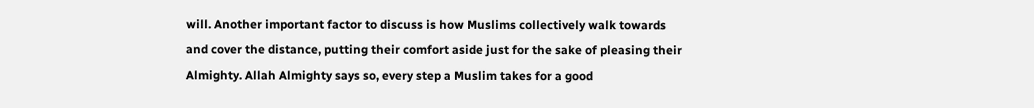will. Another important factor to discuss is how Muslims collectively walk towards and cover the distance, putting their comfort aside just for the sake of pleasing their Almighty. Allah Almighty says so, every step a Muslim takes for a good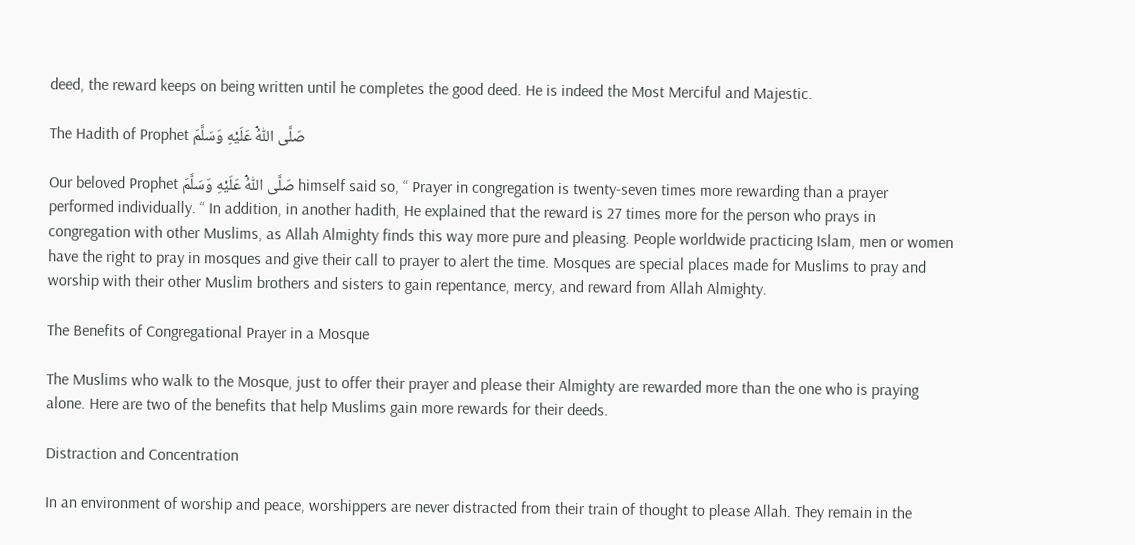deed, the reward keeps on being written until he completes the good deed. He is indeed the Most Merciful and Majestic.

The Hadith of Prophet صَلَّى ٱللّٰهُ عَلَيْهِ وَسَلَّمَ

Our beloved Prophet صَلَّى ٱللّٰهُ عَلَيْهِ وَسَلَّمَ himself said so, “ Prayer in congregation is twenty-seven times more rewarding than a prayer performed individually. “ In addition, in another hadith, He explained that the reward is 27 times more for the person who prays in congregation with other Muslims, as Allah Almighty finds this way more pure and pleasing. People worldwide practicing Islam, men or women have the right to pray in mosques and give their call to prayer to alert the time. Mosques are special places made for Muslims to pray and worship with their other Muslim brothers and sisters to gain repentance, mercy, and reward from Allah Almighty.

The Benefits of Congregational Prayer in a Mosque

The Muslims who walk to the Mosque, just to offer their prayer and please their Almighty are rewarded more than the one who is praying alone. Here are two of the benefits that help Muslims gain more rewards for their deeds.

Distraction and Concentration

In an environment of worship and peace, worshippers are never distracted from their train of thought to please Allah. They remain in the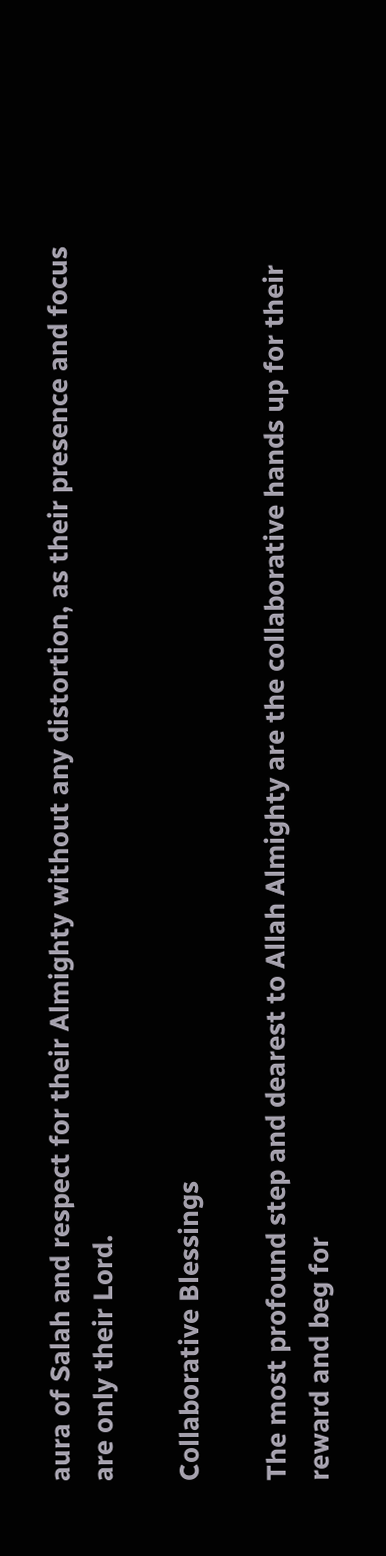aura of Salah and respect for their Almighty without any distortion, as their presence and focus are only their Lord.

Collaborative Blessings

The most profound step and dearest to Allah Almighty are the collaborative hands up for their reward and beg for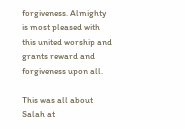forgiveness. Almighty is most pleased with this united worship and grants reward and forgiveness upon all.

This was all about Salah at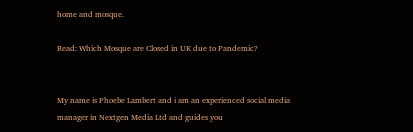home and mosque.

Read: Which Mosque are Closed in UK due to Pandemic?


My name is Phoebe Lambert and i am an experienced social media manager in Nextgen Media Ltd and guides you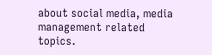about social media, media management related topics.